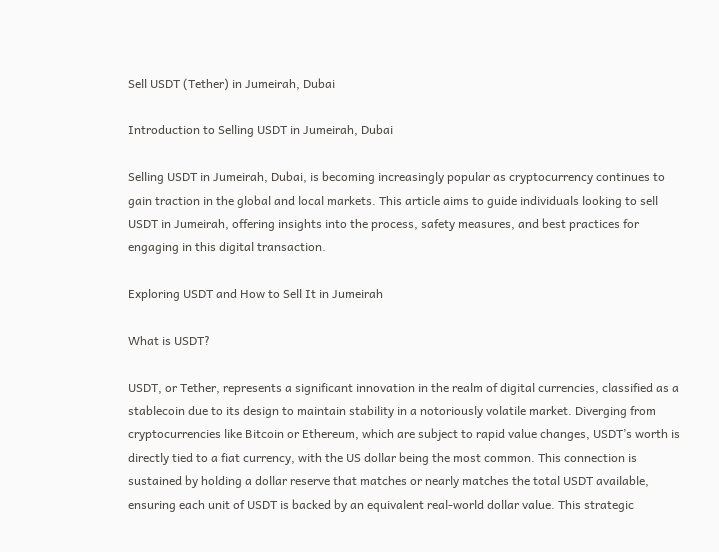Sell USDT (Tether) in Jumeirah, Dubai

Introduction to Selling USDT in Jumeirah, Dubai

Selling USDT in Jumeirah, Dubai, is becoming increasingly popular as cryptocurrency continues to gain traction in the global and local markets. This article aims to guide individuals looking to sell USDT in Jumeirah, offering insights into the process, safety measures, and best practices for engaging in this digital transaction.

Exploring USDT and How to Sell It in Jumeirah

What is USDT?

USDT, or Tether, represents a significant innovation in the realm of digital currencies, classified as a stablecoin due to its design to maintain stability in a notoriously volatile market. Diverging from cryptocurrencies like Bitcoin or Ethereum, which are subject to rapid value changes, USDT’s worth is directly tied to a fiat currency, with the US dollar being the most common. This connection is sustained by holding a dollar reserve that matches or nearly matches the total USDT available, ensuring each unit of USDT is backed by an equivalent real-world dollar value. This strategic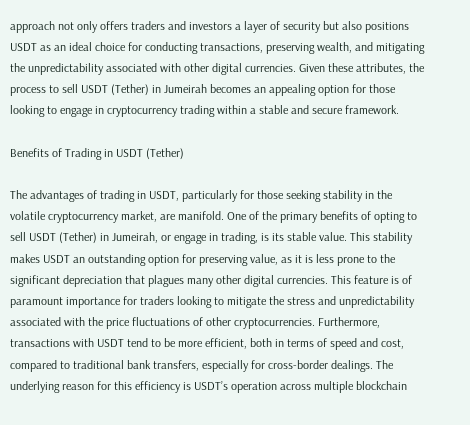approach not only offers traders and investors a layer of security but also positions USDT as an ideal choice for conducting transactions, preserving wealth, and mitigating the unpredictability associated with other digital currencies. Given these attributes, the process to sell USDT (Tether) in Jumeirah becomes an appealing option for those looking to engage in cryptocurrency trading within a stable and secure framework.

Benefits of Trading in USDT (Tether)

The advantages of trading in USDT, particularly for those seeking stability in the volatile cryptocurrency market, are manifold. One of the primary benefits of opting to sell USDT (Tether) in Jumeirah, or engage in trading, is its stable value. This stability makes USDT an outstanding option for preserving value, as it is less prone to the significant depreciation that plagues many other digital currencies. This feature is of paramount importance for traders looking to mitigate the stress and unpredictability associated with the price fluctuations of other cryptocurrencies. Furthermore, transactions with USDT tend to be more efficient, both in terms of speed and cost, compared to traditional bank transfers, especially for cross-border dealings. The underlying reason for this efficiency is USDT’s operation across multiple blockchain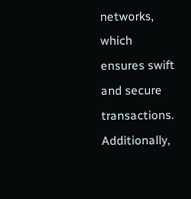networks, which ensures swift and secure transactions. Additionally,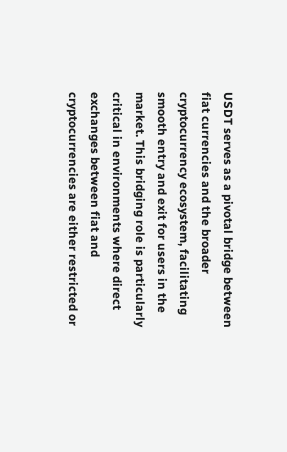USDT serves as a pivotal bridge between fiat currencies and the broader cryptocurrency ecosystem, facilitating smooth entry and exit for users in the market. This bridging role is particularly critical in environments where direct exchanges between fiat and cryptocurrencies are either restricted or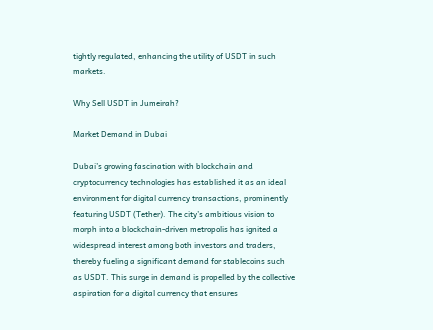tightly regulated, enhancing the utility of USDT in such markets.

Why Sell USDT in Jumeirah?

Market Demand in Dubai

Dubai’s growing fascination with blockchain and cryptocurrency technologies has established it as an ideal environment for digital currency transactions, prominently featuring USDT (Tether). The city’s ambitious vision to morph into a blockchain-driven metropolis has ignited a widespread interest among both investors and traders, thereby fueling a significant demand for stablecoins such as USDT. This surge in demand is propelled by the collective aspiration for a digital currency that ensures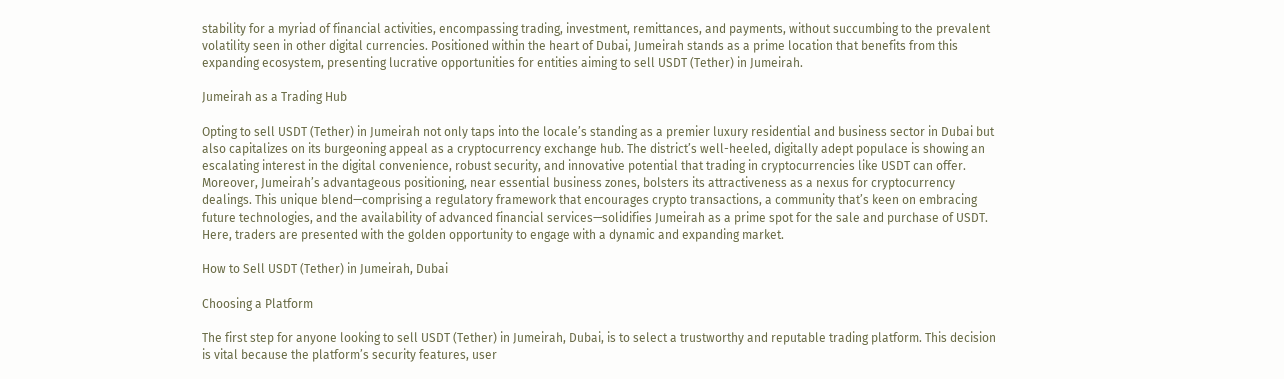stability for a myriad of financial activities, encompassing trading, investment, remittances, and payments, without succumbing to the prevalent volatility seen in other digital currencies. Positioned within the heart of Dubai, Jumeirah stands as a prime location that benefits from this expanding ecosystem, presenting lucrative opportunities for entities aiming to sell USDT (Tether) in Jumeirah.

Jumeirah as a Trading Hub

Opting to sell USDT (Tether) in Jumeirah not only taps into the locale’s standing as a premier luxury residential and business sector in Dubai but also capitalizes on its burgeoning appeal as a cryptocurrency exchange hub. The district’s well-heeled, digitally adept populace is showing an escalating interest in the digital convenience, robust security, and innovative potential that trading in cryptocurrencies like USDT can offer. Moreover, Jumeirah’s advantageous positioning, near essential business zones, bolsters its attractiveness as a nexus for cryptocurrency dealings. This unique blend—comprising a regulatory framework that encourages crypto transactions, a community that’s keen on embracing future technologies, and the availability of advanced financial services—solidifies Jumeirah as a prime spot for the sale and purchase of USDT. Here, traders are presented with the golden opportunity to engage with a dynamic and expanding market.

How to Sell USDT (Tether) in Jumeirah, Dubai

Choosing a Platform

The first step for anyone looking to sell USDT (Tether) in Jumeirah, Dubai, is to select a trustworthy and reputable trading platform. This decision is vital because the platform’s security features, user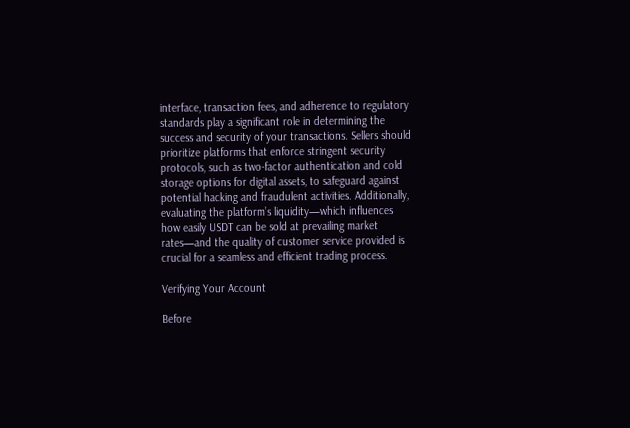interface, transaction fees, and adherence to regulatory standards play a significant role in determining the success and security of your transactions. Sellers should prioritize platforms that enforce stringent security protocols, such as two-factor authentication and cold storage options for digital assets, to safeguard against potential hacking and fraudulent activities. Additionally, evaluating the platform’s liquidity—which influences how easily USDT can be sold at prevailing market rates—and the quality of customer service provided is crucial for a seamless and efficient trading process.

Verifying Your Account

Before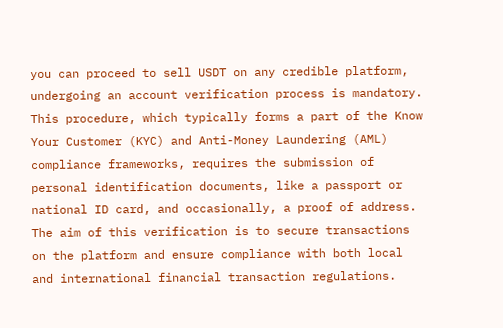you can proceed to sell USDT on any credible platform, undergoing an account verification process is mandatory. This procedure, which typically forms a part of the Know Your Customer (KYC) and Anti-Money Laundering (AML) compliance frameworks, requires the submission of personal identification documents, like a passport or national ID card, and occasionally, a proof of address. The aim of this verification is to secure transactions on the platform and ensure compliance with both local and international financial transaction regulations.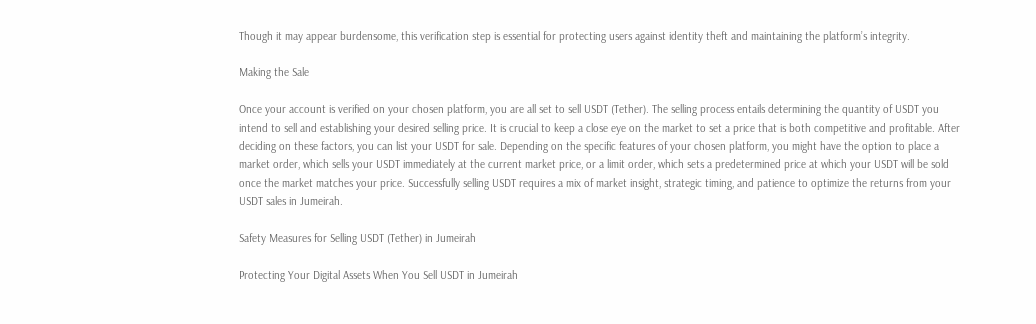Though it may appear burdensome, this verification step is essential for protecting users against identity theft and maintaining the platform’s integrity.

Making the Sale

Once your account is verified on your chosen platform, you are all set to sell USDT (Tether). The selling process entails determining the quantity of USDT you intend to sell and establishing your desired selling price. It is crucial to keep a close eye on the market to set a price that is both competitive and profitable. After deciding on these factors, you can list your USDT for sale. Depending on the specific features of your chosen platform, you might have the option to place a market order, which sells your USDT immediately at the current market price, or a limit order, which sets a predetermined price at which your USDT will be sold once the market matches your price. Successfully selling USDT requires a mix of market insight, strategic timing, and patience to optimize the returns from your USDT sales in Jumeirah.

Safety Measures for Selling USDT (Tether) in Jumeirah

Protecting Your Digital Assets When You Sell USDT in Jumeirah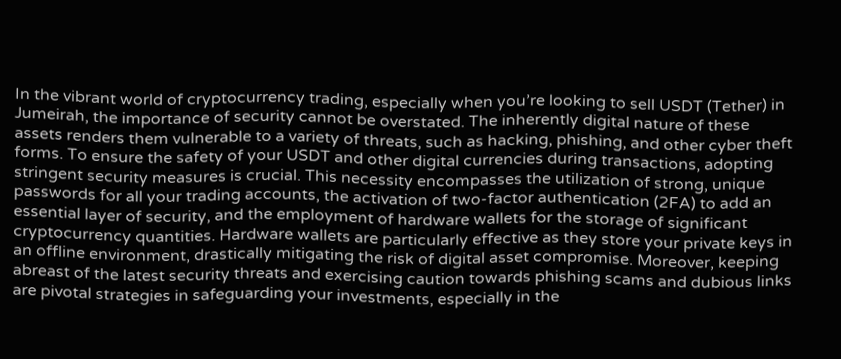In the vibrant world of cryptocurrency trading, especially when you’re looking to sell USDT (Tether) in Jumeirah, the importance of security cannot be overstated. The inherently digital nature of these assets renders them vulnerable to a variety of threats, such as hacking, phishing, and other cyber theft forms. To ensure the safety of your USDT and other digital currencies during transactions, adopting stringent security measures is crucial. This necessity encompasses the utilization of strong, unique passwords for all your trading accounts, the activation of two-factor authentication (2FA) to add an essential layer of security, and the employment of hardware wallets for the storage of significant cryptocurrency quantities. Hardware wallets are particularly effective as they store your private keys in an offline environment, drastically mitigating the risk of digital asset compromise. Moreover, keeping abreast of the latest security threats and exercising caution towards phishing scams and dubious links are pivotal strategies in safeguarding your investments, especially in the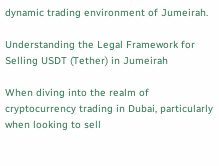dynamic trading environment of Jumeirah.

Understanding the Legal Framework for Selling USDT (Tether) in Jumeirah

When diving into the realm of cryptocurrency trading in Dubai, particularly when looking to sell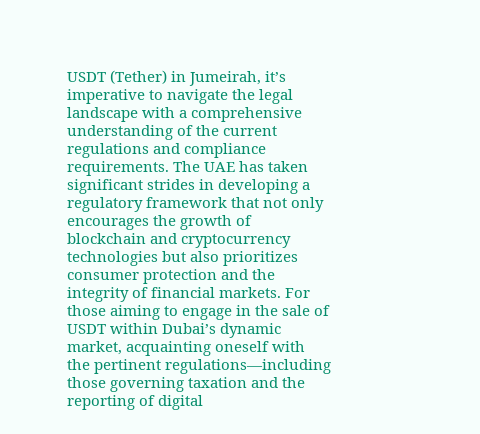USDT (Tether) in Jumeirah, it’s imperative to navigate the legal landscape with a comprehensive understanding of the current regulations and compliance requirements. The UAE has taken significant strides in developing a regulatory framework that not only encourages the growth of blockchain and cryptocurrency technologies but also prioritizes consumer protection and the integrity of financial markets. For those aiming to engage in the sale of USDT within Dubai’s dynamic market, acquainting oneself with the pertinent regulations—including those governing taxation and the reporting of digital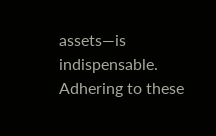assets—is indispensable. Adhering to these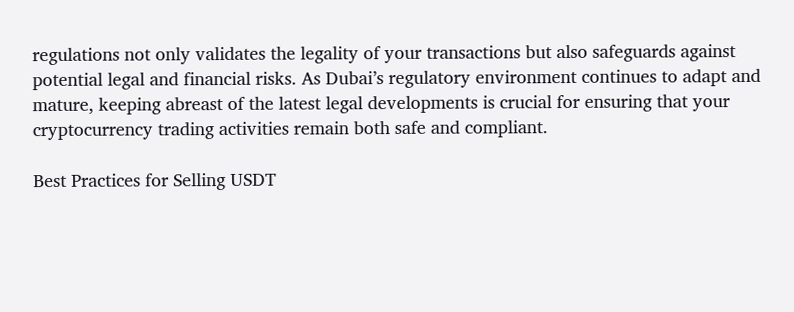regulations not only validates the legality of your transactions but also safeguards against potential legal and financial risks. As Dubai’s regulatory environment continues to adapt and mature, keeping abreast of the latest legal developments is crucial for ensuring that your cryptocurrency trading activities remain both safe and compliant.

Best Practices for Selling USDT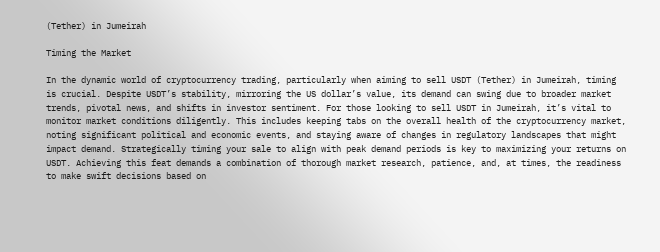(Tether) in Jumeirah

Timing the Market

In the dynamic world of cryptocurrency trading, particularly when aiming to sell USDT (Tether) in Jumeirah, timing is crucial. Despite USDT’s stability, mirroring the US dollar’s value, its demand can swing due to broader market trends, pivotal news, and shifts in investor sentiment. For those looking to sell USDT in Jumeirah, it’s vital to monitor market conditions diligently. This includes keeping tabs on the overall health of the cryptocurrency market, noting significant political and economic events, and staying aware of changes in regulatory landscapes that might impact demand. Strategically timing your sale to align with peak demand periods is key to maximizing your returns on USDT. Achieving this feat demands a combination of thorough market research, patience, and, at times, the readiness to make swift decisions based on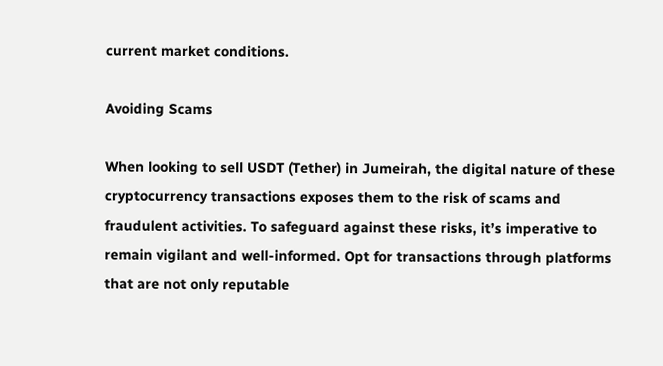current market conditions.

Avoiding Scams

When looking to sell USDT (Tether) in Jumeirah, the digital nature of these cryptocurrency transactions exposes them to the risk of scams and fraudulent activities. To safeguard against these risks, it’s imperative to remain vigilant and well-informed. Opt for transactions through platforms that are not only reputable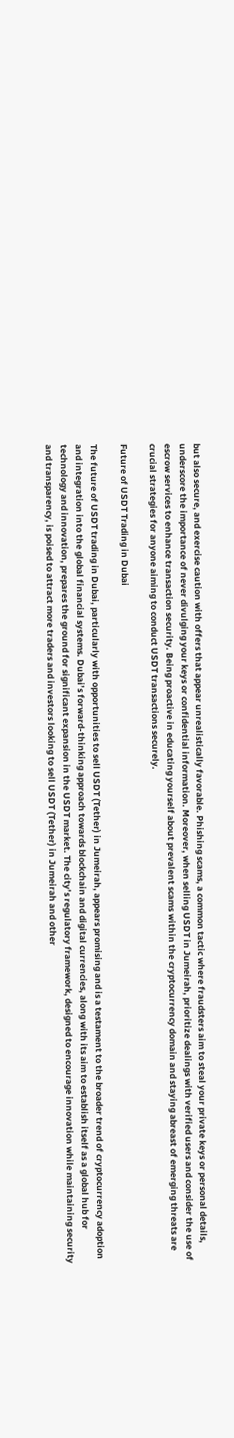but also secure, and exercise caution with offers that appear unrealistically favorable. Phishing scams, a common tactic where fraudsters aim to steal your private keys or personal details, underscore the importance of never divulging your keys or confidential information. Moreover, when selling USDT in Jumeirah, prioritize dealings with verified users and consider the use of escrow services to enhance transaction security. Being proactive in educating yourself about prevalent scams within the cryptocurrency domain and staying abreast of emerging threats are crucial strategies for anyone aiming to conduct USDT transactions securely.

Future of USDT Trading in Dubai

The future of USDT trading in Dubai, particularly with opportunities to sell USDT (Tether) in Jumeirah, appears promising and is a testament to the broader trend of cryptocurrency adoption and integration into the global financial systems. Dubai’s forward-thinking approach towards blockchain and digital currencies, along with its aim to establish itself as a global hub for technology and innovation, prepares the ground for significant expansion in the USDT market. The city’s regulatory framework, designed to encourage innovation while maintaining security and transparency, is poised to attract more traders and investors looking to sell USDT (Tether) in Jumeirah and other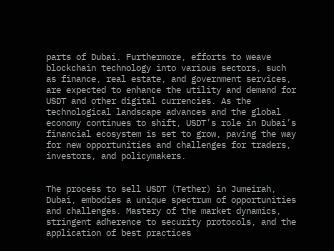parts of Dubai. Furthermore, efforts to weave blockchain technology into various sectors, such as finance, real estate, and government services, are expected to enhance the utility and demand for USDT and other digital currencies. As the technological landscape advances and the global economy continues to shift, USDT’s role in Dubai’s financial ecosystem is set to grow, paving the way for new opportunities and challenges for traders, investors, and policymakers.


The process to sell USDT (Tether) in Jumeirah, Dubai, embodies a unique spectrum of opportunities and challenges. Mastery of the market dynamics, stringent adherence to security protocols, and the application of best practices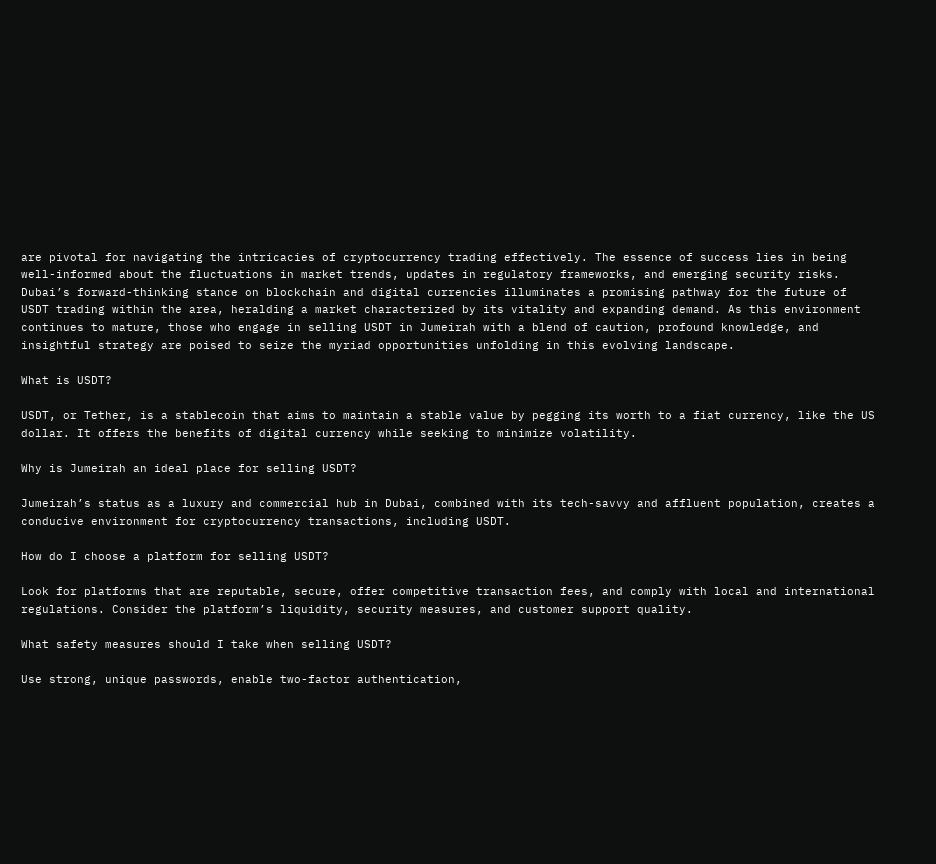are pivotal for navigating the intricacies of cryptocurrency trading effectively. The essence of success lies in being well-informed about the fluctuations in market trends, updates in regulatory frameworks, and emerging security risks. Dubai’s forward-thinking stance on blockchain and digital currencies illuminates a promising pathway for the future of USDT trading within the area, heralding a market characterized by its vitality and expanding demand. As this environment continues to mature, those who engage in selling USDT in Jumeirah with a blend of caution, profound knowledge, and insightful strategy are poised to seize the myriad opportunities unfolding in this evolving landscape.

What is USDT?

USDT, or Tether, is a stablecoin that aims to maintain a stable value by pegging its worth to a fiat currency, like the US dollar. It offers the benefits of digital currency while seeking to minimize volatility.

Why is Jumeirah an ideal place for selling USDT?

Jumeirah’s status as a luxury and commercial hub in Dubai, combined with its tech-savvy and affluent population, creates a conducive environment for cryptocurrency transactions, including USDT.

How do I choose a platform for selling USDT?

Look for platforms that are reputable, secure, offer competitive transaction fees, and comply with local and international regulations. Consider the platform’s liquidity, security measures, and customer support quality.

What safety measures should I take when selling USDT?

Use strong, unique passwords, enable two-factor authentication,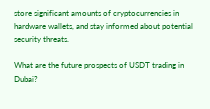store significant amounts of cryptocurrencies in hardware wallets, and stay informed about potential security threats.

What are the future prospects of USDT trading in Dubai?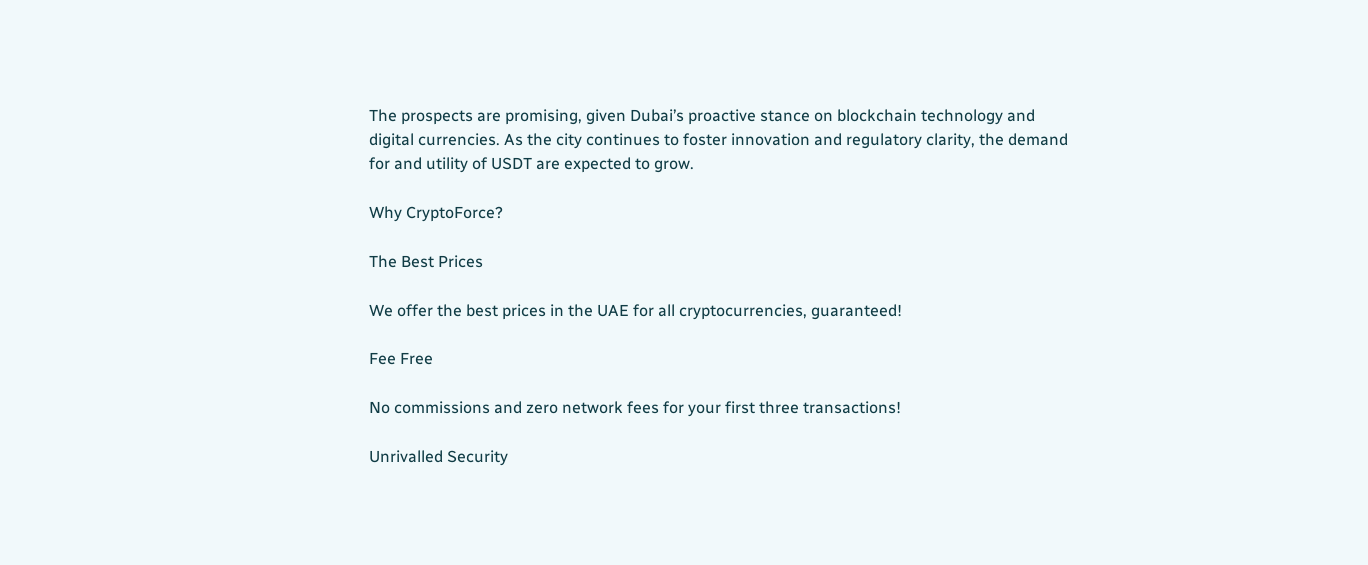The prospects are promising, given Dubai’s proactive stance on blockchain technology and digital currencies. As the city continues to foster innovation and regulatory clarity, the demand for and utility of USDT are expected to grow.

Why CryptoForce?

The Best Prices

We offer the best prices in the UAE for all cryptocurrencies, guaranteed!

Fee Free

No commissions and zero network fees for your first three transactions!

Unrivalled Security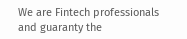We are Fintech professionals and guaranty the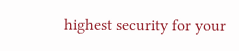highest security for your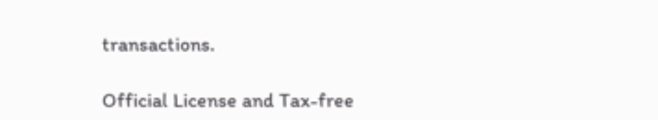transactions.

Official License and Tax-free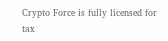Crypto Force is fully licensed for tax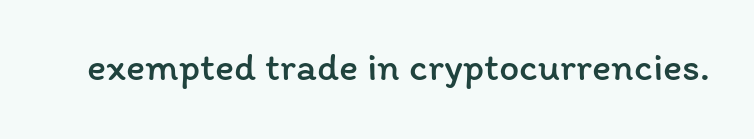exempted trade in cryptocurrencies.